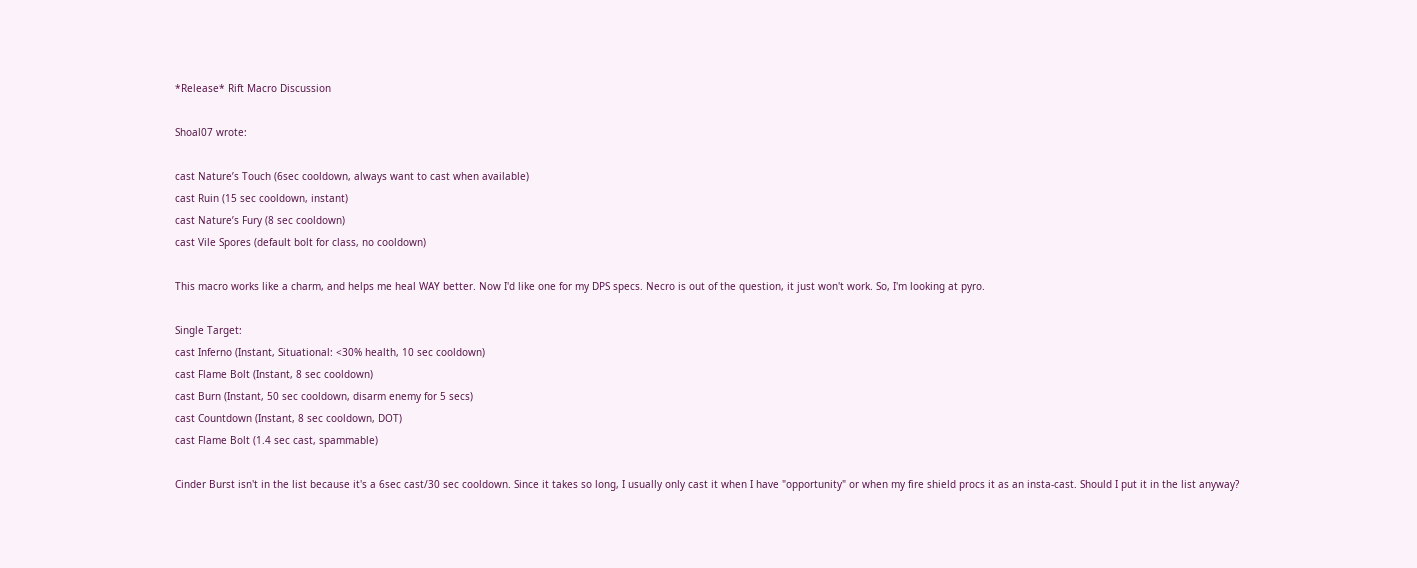*Release* Rift Macro Discussion

Shoal07 wrote:

cast Nature’s Touch (6sec cooldown, always want to cast when available)
cast Ruin (15 sec cooldown, instant)
cast Nature’s Fury (8 sec cooldown)
cast Vile Spores (default bolt for class, no cooldown)

This macro works like a charm, and helps me heal WAY better. Now I'd like one for my DPS specs. Necro is out of the question, it just won't work. So, I'm looking at pyro.

Single Target:
cast Inferno (Instant, Situational: <30% health, 10 sec cooldown)
cast Flame Bolt (Instant, 8 sec cooldown)
cast Burn (Instant, 50 sec cooldown, disarm enemy for 5 secs)
cast Countdown (Instant, 8 sec cooldown, DOT)
cast Flame Bolt (1.4 sec cast, spammable)

Cinder Burst isn't in the list because it's a 6sec cast/30 sec cooldown. Since it takes so long, I usually only cast it when I have "opportunity" or when my fire shield procs it as an insta-cast. Should I put it in the list anyway?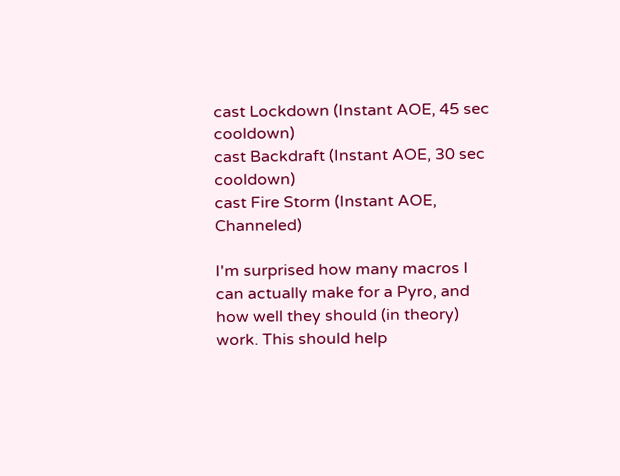cast Lockdown (Instant AOE, 45 sec cooldown)
cast Backdraft (Instant AOE, 30 sec cooldown)
cast Fire Storm (Instant AOE, Channeled)

I'm surprised how many macros I can actually make for a Pyro, and how well they should (in theory) work. This should help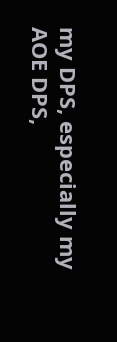my DPS, especially my AOE DPS,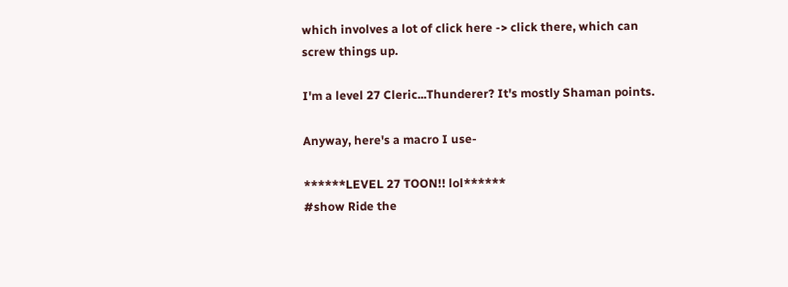which involves a lot of click here -> click there, which can screw things up.

I'm a level 27 Cleric...Thunderer? It's mostly Shaman points.

Anyway, here's a macro I use-

******LEVEL 27 TOON!! lol******
#show Ride the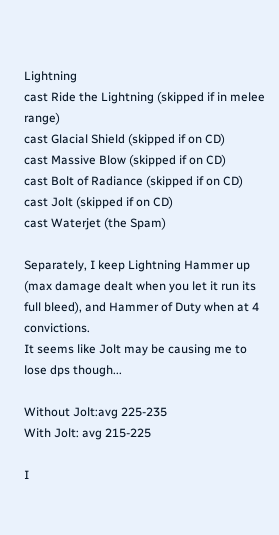Lightning
cast Ride the Lightning (skipped if in melee range)
cast Glacial Shield (skipped if on CD)
cast Massive Blow (skipped if on CD)
cast Bolt of Radiance (skipped if on CD)
cast Jolt (skipped if on CD)
cast Waterjet (the Spam)

Separately, I keep Lightning Hammer up (max damage dealt when you let it run its full bleed), and Hammer of Duty when at 4 convictions.
It seems like Jolt may be causing me to lose dps though...

Without Jolt:avg 225-235
With Jolt: avg 215-225

I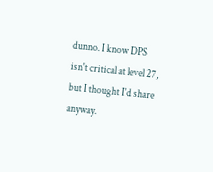dunno. I know DPS isn't critical at level 27, but I thought I'd share anyway.